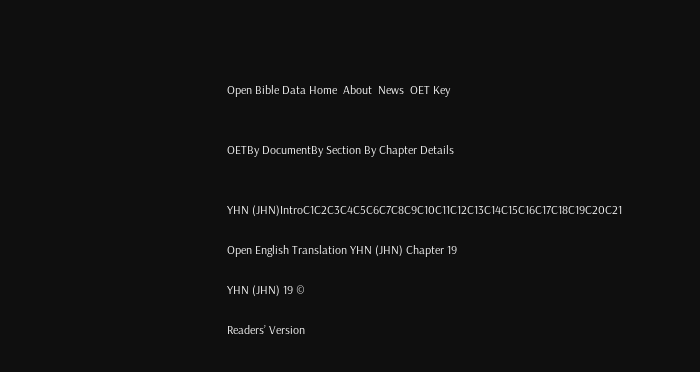Open Bible Data Home  About  News  OET Key


OETBy DocumentBy Section By Chapter Details


YHN (JHN)IntroC1C2C3C4C5C6C7C8C9C10C11C12C13C14C15C16C17C18C19C20C21

Open English Translation YHN (JHN) Chapter 19

YHN (JHN) 19 ©

Readers’ Version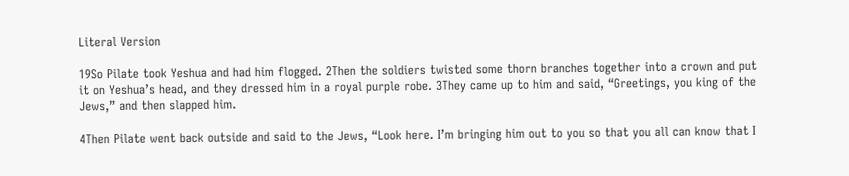Literal Version

19So Pilate took Yeshua and had him flogged. 2Then the soldiers twisted some thorn branches together into a crown and put it on Yeshua’s head, and they dressed him in a royal purple robe. 3They came up to him and said, “Greetings, you king of the Jews,” and then slapped him.

4Then Pilate went back outside and said to the Jews, “Look here. I’m bringing him out to you so that you all can know that I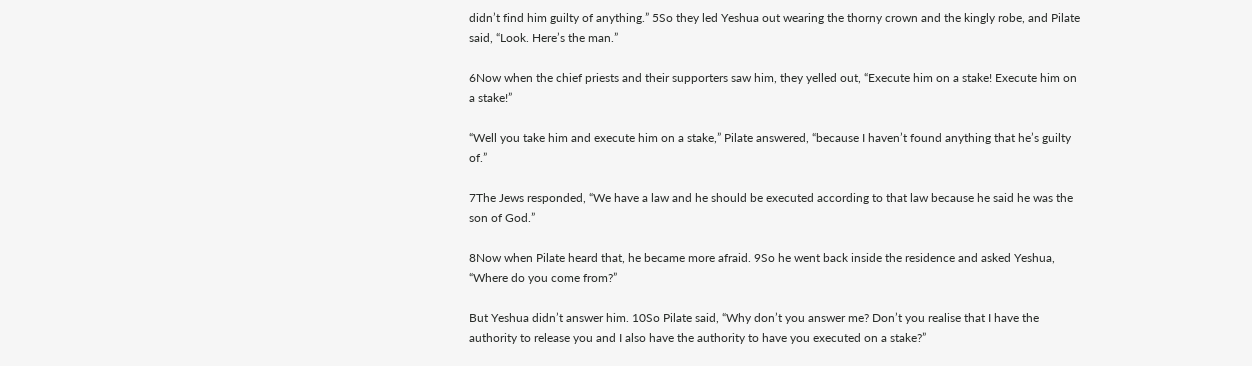didn’t find him guilty of anything.” 5So they led Yeshua out wearing the thorny crown and the kingly robe, and Pilate said, “Look. Here’s the man.”

6Now when the chief priests and their supporters saw him, they yelled out, “Execute him on a stake! Execute him on a stake!”

“Well you take him and execute him on a stake,” Pilate answered, “because I haven’t found anything that he’s guilty of.”

7The Jews responded, “We have a law and he should be executed according to that law because he said he was the son of God.”

8Now when Pilate heard that, he became more afraid. 9So he went back inside the residence and asked Yeshua, “Where do you come from?”

But Yeshua didn’t answer him. 10So Pilate said, “Why don’t you answer me? Don’t you realise that I have the authority to release you and I also have the authority to have you executed on a stake?”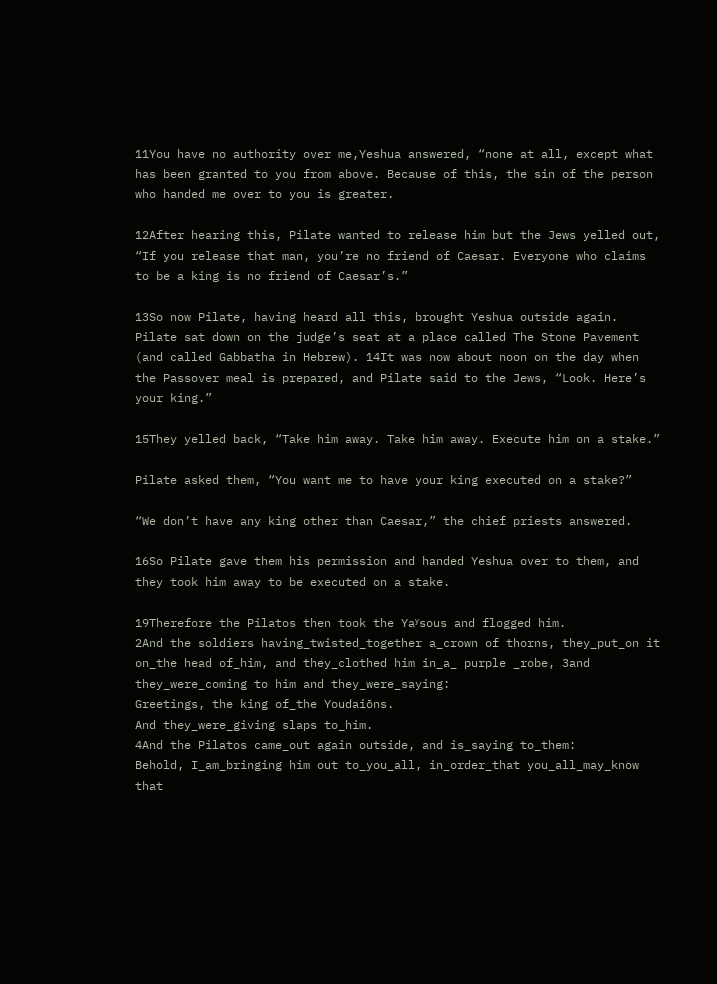11You have no authority over me,Yeshua answered, “none at all, except what has been granted to you from above. Because of this, the sin of the person who handed me over to you is greater.

12After hearing this, Pilate wanted to release him but the Jews yelled out, “If you release that man, you’re no friend of Caesar. Everyone who claims to be a king is no friend of Caesar’s.”

13So now Pilate, having heard all this, brought Yeshua outside again. Pilate sat down on the judge’s seat at a place called The Stone Pavement (and called Gabbatha in Hebrew). 14It was now about noon on the day when the Passover meal is prepared, and Pilate said to the Jews, “Look. Here’s your king.”

15They yelled back, “Take him away. Take him away. Execute him on a stake.”

Pilate asked them, “You want me to have your king executed on a stake?”

“We don’t have any king other than Caesar,” the chief priests answered.

16So Pilate gave them his permission and handed Yeshua over to them, and they took him away to be executed on a stake.

19Therefore the Pilatos then took the Yaʸsous and flogged him.
2And the soldiers having_twisted_together a_crown of thorns, they_put_on it on_the head of_him, and they_clothed him in_a_ purple _robe, 3and they_were_coming to him and they_were_saying:
Greetings, the king of_the Youdaiōns.
And they_were_giving slaps to_him.
4And the Pilatos came_out again outside, and is_saying to_them:
Behold, I_am_bringing him out to_you_all, in_order_that you_all_may_know that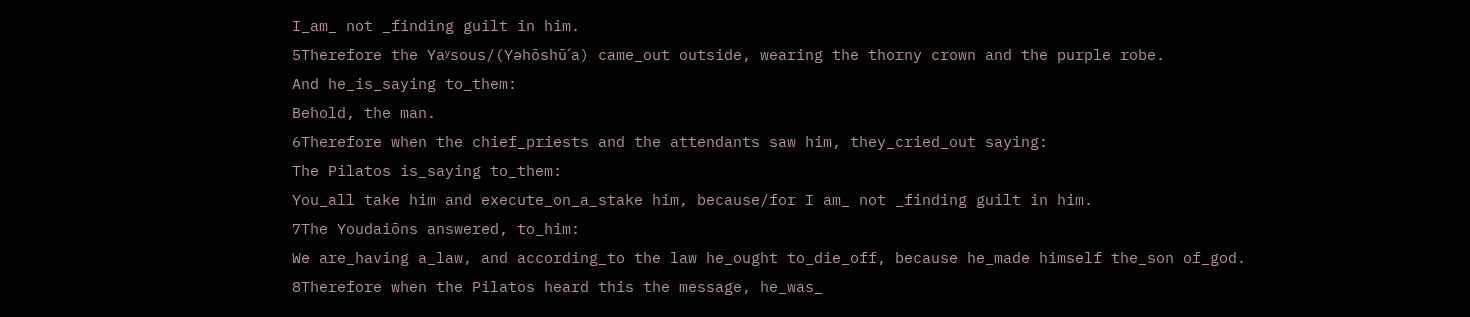I_am_ not _finding guilt in him.
5Therefore the Yaʸsous/(Yəhōshūˊa) came_out outside, wearing the thorny crown and the purple robe.
And he_is_saying to_them:
Behold, the man.
6Therefore when the chief_priests and the attendants saw him, they_cried_out saying:
The Pilatos is_saying to_them:
You_all take him and execute_on_a_stake him, because/for I am_ not _finding guilt in him.
7The Youdaiōns answered, to_him:
We are_having a_law, and according_to the law he_ought to_die_off, because he_made himself the_son of_god.
8Therefore when the Pilatos heard this the message, he_was_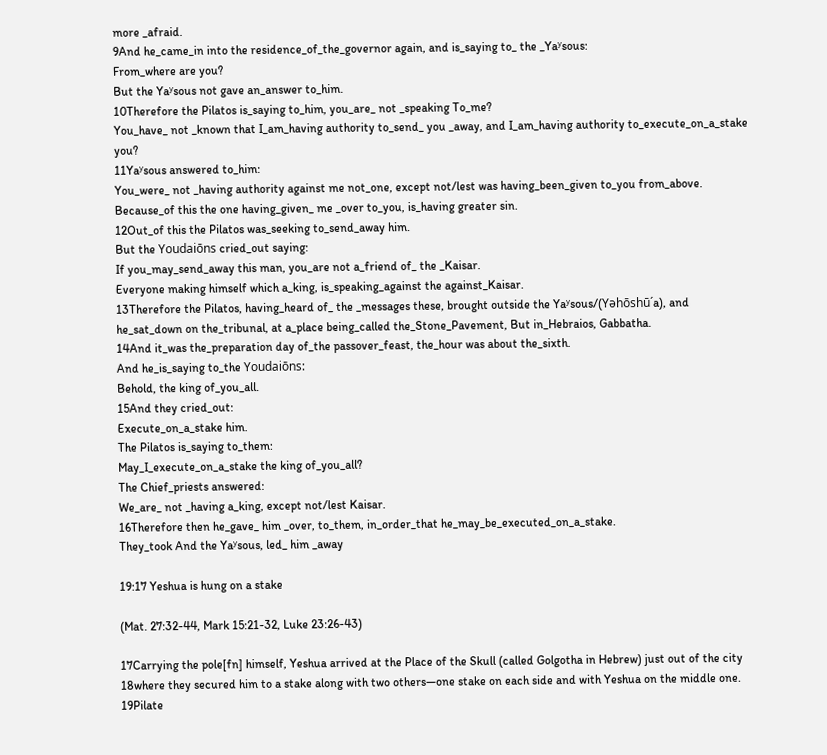more _afraid.
9And he_came_in into the residence_of_the_governor again, and is_saying to_ the _Yaʸsous:
From_where are you?
But the Yaʸsous not gave an_answer to_him.
10Therefore the Pilatos is_saying to_him, you_are_ not _speaking To_me?
You_have_ not _known that I_am_having authority to_send_ you _away, and I_am_having authority to_execute_on_a_stake you?
11Yaʸsous answered to_him:
You_were_ not _having authority against me not_one, except not/lest was having_been_given to_you from_above.
Because_of this the one having_given_ me _over to_you, is_having greater sin.
12Out_of this the Pilatos was_seeking to_send_away him.
But the Youdaiōns cried_out saying:
If you_may_send_away this man, you_are not a_friend of_ the _Kaisar.
Everyone making himself which a_king, is_speaking_against the against_Kaisar.
13Therefore the Pilatos, having_heard of_ the _messages these, brought outside the Yaʸsous/(Yəhōshūˊa), and he_sat_down on the_tribunal, at a_place being_called the_Stone_Pavement, But in_Hebraios, Gabbatha.
14And it_was the_preparation day of_the passover_feast, the_hour was about the_sixth.
And he_is_saying to_the Youdaiōns:
Behold, the king of_you_all.
15And they cried_out:
Execute_on_a_stake him.
The Pilatos is_saying to_them:
May_I_execute_on_a_stake the king of_you_all?
The Chief_priests answered:
We_are_ not _having a_king, except not/lest Kaisar.
16Therefore then he_gave_ him _over, to_them, in_order_that he_may_be_executed_on_a_stake.
They_took And the Yaʸsous, led_ him _away

19:17 Yeshua is hung on a stake

(Mat. 27:32-44, Mark 15:21-32, Luke 23:26-43)

17Carrying the pole[fn] himself, Yeshua arrived at the Place of the Skull (called Golgotha in Hebrew) just out of the city 18where they secured him to a stake along with two others—one stake on each side and with Yeshua on the middle one. 19Pilate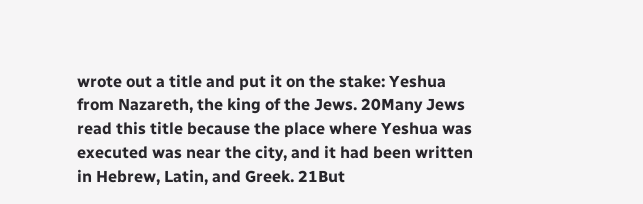wrote out a title and put it on the stake: Yeshua from Nazareth, the king of the Jews. 20Many Jews read this title because the place where Yeshua was executed was near the city, and it had been written in Hebrew, Latin, and Greek. 21But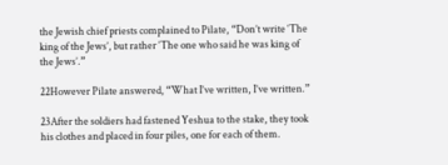the Jewish chief priests complained to Pilate, “Don’t write ‘The king of the Jews’, but rather ‘The one who said he was king of the Jews’.”

22However Pilate answered, “What I’ve written, I’ve written.”

23After the soldiers had fastened Yeshua to the stake, they took his clothes and placed in four piles, one for each of them.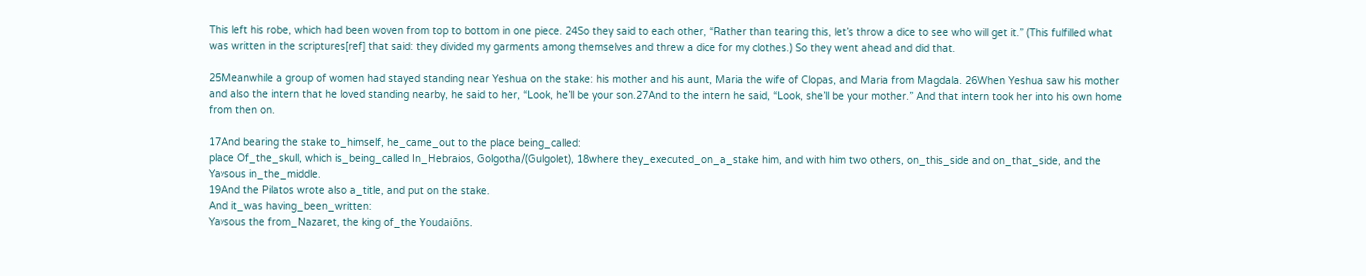This left his robe, which had been woven from top to bottom in one piece. 24So they said to each other, “Rather than tearing this, let’s throw a dice to see who will get it.” (This fulfilled what was written in the scriptures[ref] that said: they divided my garments among themselves and threw a dice for my clothes.) So they went ahead and did that.

25Meanwhile a group of women had stayed standing near Yeshua on the stake: his mother and his aunt, Maria the wife of Clopas, and Maria from Magdala. 26When Yeshua saw his mother and also the intern that he loved standing nearby, he said to her, “Look, he’ll be your son.27And to the intern he said, “Look, she’ll be your mother.” And that intern took her into his own home from then on.

17And bearing the stake to_himself, he_came_out to the place being_called:
place Of_the_skull, which is_being_called In_Hebraios, Golgotha/(Gulgolet), 18where they_executed_on_a_stake him, and with him two others, on_this_side and on_that_side, and the Yaʸsous in_the_middle.
19And the Pilatos wrote also a_title, and put on the stake.
And it_was having_been_written:
Yaʸsous the from_Nazaret, the king of_the Youdaiōns.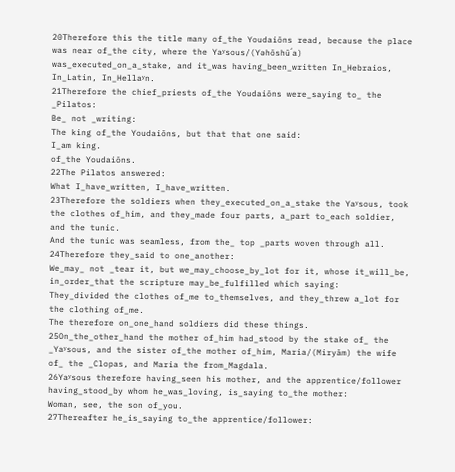20Therefore this the title many of_the Youdaiōns read, because the place was near of_the city, where the Yaʸsous/(Yəhōshūˊa) was_executed_on_a_stake, and it_was having_been_written In_Hebraios, In_Latin, In_Hellaʸn.
21Therefore the chief_priests of_the Youdaiōns were_saying to_ the _Pilatos:
Be_ not _writing:
The king of_the Youdaiōns, but that that one said:
I_am king.
of_the Youdaiōns.
22The Pilatos answered:
What I_have_written, I_have_written.
23Therefore the soldiers when they_executed_on_a_stake the Yaʸsous, took the clothes of_him, and they_made four parts, a_part to_each soldier, and the tunic.
And the tunic was seamless, from the_ top _parts woven through all.
24Therefore they_said to one_another:
We_may_ not _tear it, but we_may_choose_by_lot for it, whose it_will_be, in_order_that the scripture may_be_fulfilled which saying:
They_divided the clothes of_me to_themselves, and they_threw a_lot for the clothing of_me.
The therefore on_one_hand soldiers did these things.
25On_the_other_hand the mother of_him had_stood by the stake of_ the _Yaʸsous, and the sister of_the mother of_him, Maria/(Miryām) the wife of_ the _Clopas, and Maria the from_Magdala.
26Yaʸsous therefore having_seen his mother, and the apprentice/follower having_stood_by whom he_was_loving, is_saying to_the mother:
Woman, see, the son of_you.
27Thereafter he_is_saying to_the apprentice/follower: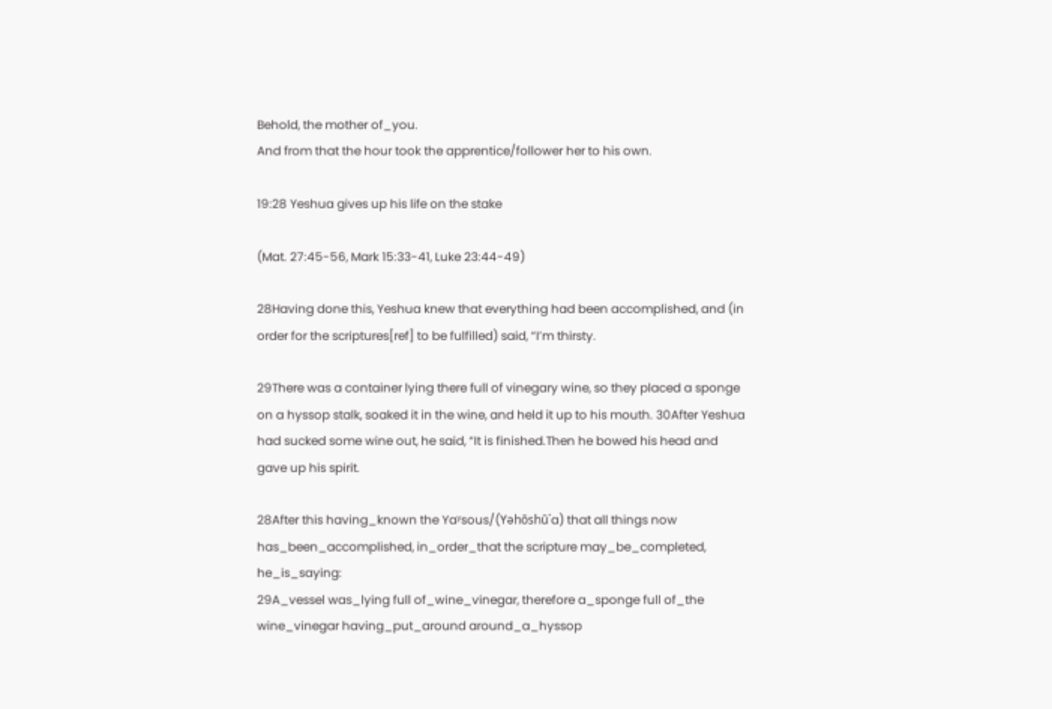Behold, the mother of_you.
And from that the hour took the apprentice/follower her to his own.

19:28 Yeshua gives up his life on the stake

(Mat. 27:45-56, Mark 15:33-41, Luke 23:44-49)

28Having done this, Yeshua knew that everything had been accomplished, and (in order for the scriptures[ref] to be fulfilled) said, “I’m thirsty.

29There was a container lying there full of vinegary wine, so they placed a sponge on a hyssop stalk, soaked it in the wine, and held it up to his mouth. 30After Yeshua had sucked some wine out, he said, “It is finished.Then he bowed his head and gave up his spirit.

28After this having_known the Yaʸsous/(Yəhōshūˊa) that all things now has_been_accomplished, in_order_that the scripture may_be_completed, he_is_saying:
29A_vessel was_lying full of_wine_vinegar, therefore a_sponge full of_the wine_vinegar having_put_around around_a_hyssop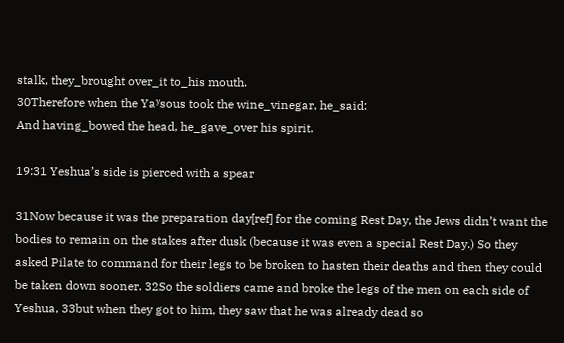stalk, they_brought over_it to_his mouth.
30Therefore when the Yaʸsous took the wine_vinegar, he_said:
And having_bowed the head, he_gave_over his spirit.

19:31 Yeshua’s side is pierced with a spear

31Now because it was the preparation day[ref] for the coming Rest Day, the Jews didn’t want the bodies to remain on the stakes after dusk (because it was even a special Rest Day.) So they asked Pilate to command for their legs to be broken to hasten their deaths and then they could be taken down sooner. 32So the soldiers came and broke the legs of the men on each side of Yeshua, 33but when they got to him, they saw that he was already dead so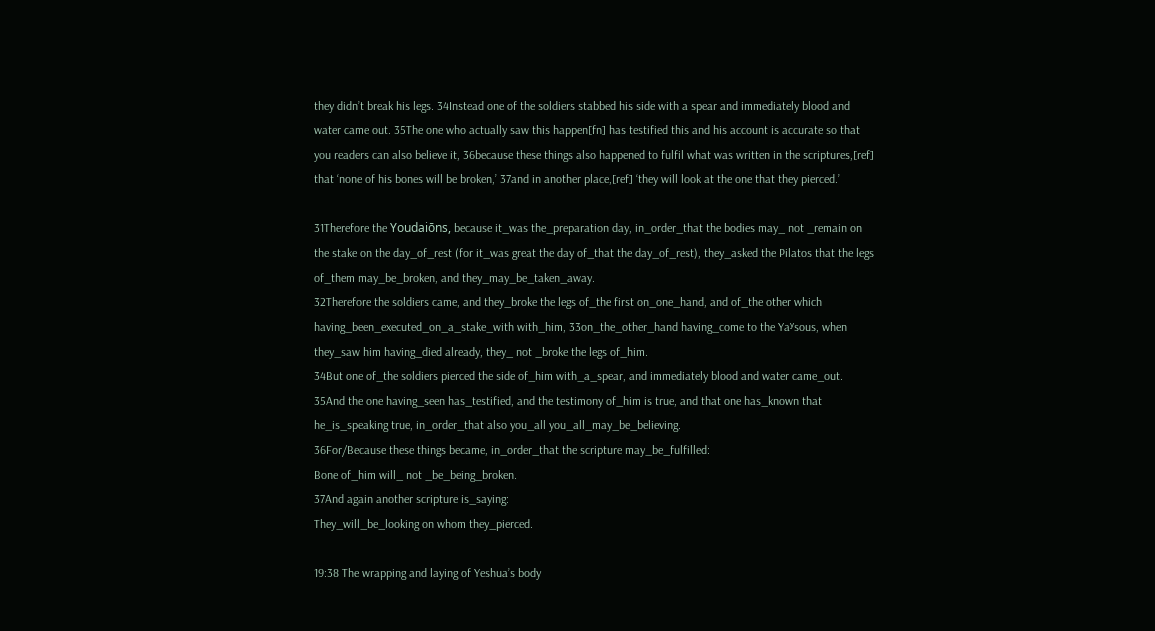they didn’t break his legs. 34Instead one of the soldiers stabbed his side with a spear and immediately blood and water came out. 35The one who actually saw this happen[fn] has testified this and his account is accurate so that you readers can also believe it, 36because these things also happened to fulfil what was written in the scriptures,[ref] that ‘none of his bones will be broken,’ 37and in another place,[ref] ‘they will look at the one that they pierced.’

31Therefore the Youdaiōns, because it_was the_preparation day, in_order_that the bodies may_ not _remain on the stake on the day_of_rest (for it_was great the day of_that the day_of_rest), they_asked the Pilatos that the legs of_them may_be_broken, and they_may_be_taken_away.
32Therefore the soldiers came, and they_broke the legs of_the first on_one_hand, and of_the other which having_been_executed_on_a_stake_with with_him, 33on_the_other_hand having_come to the Yaʸsous, when they_saw him having_died already, they_ not _broke the legs of_him.
34But one of_the soldiers pierced the side of_him with_a_spear, and immediately blood and water came_out.
35And the one having_seen has_testified, and the testimony of_him is true, and that one has_known that he_is_speaking true, in_order_that also you_all you_all_may_be_believing.
36For/Because these things became, in_order_that the scripture may_be_fulfilled:
Bone of_him will_ not _be_being_broken.
37And again another scripture is_saying:
They_will_be_looking on whom they_pierced.

19:38 The wrapping and laying of Yeshua’s body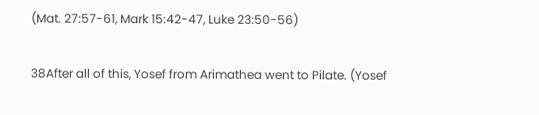(Mat. 27:57-61, Mark 15:42-47, Luke 23:50-56)

38After all of this, Yosef from Arimathea went to Pilate. (Yosef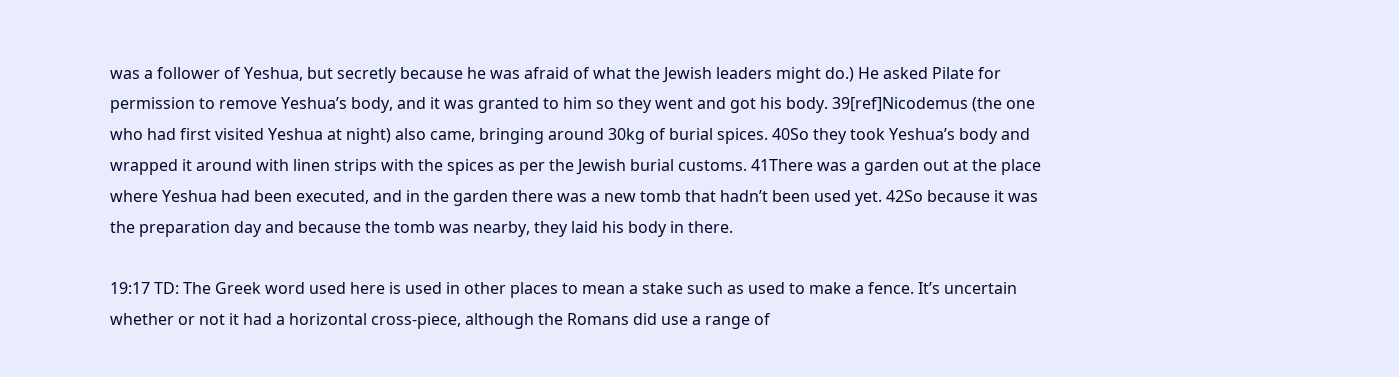was a follower of Yeshua, but secretly because he was afraid of what the Jewish leaders might do.) He asked Pilate for permission to remove Yeshua’s body, and it was granted to him so they went and got his body. 39[ref]Nicodemus (the one who had first visited Yeshua at night) also came, bringing around 30kg of burial spices. 40So they took Yeshua’s body and wrapped it around with linen strips with the spices as per the Jewish burial customs. 41There was a garden out at the place where Yeshua had been executed, and in the garden there was a new tomb that hadn’t been used yet. 42So because it was the preparation day and because the tomb was nearby, they laid his body in there.

19:17 TD: The Greek word used here is used in other places to mean a stake such as used to make a fence. It’s uncertain whether or not it had a horizontal cross-piece, although the Romans did use a range of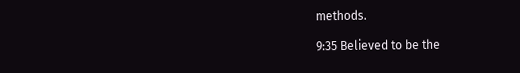methods.

9:35 Believed to be the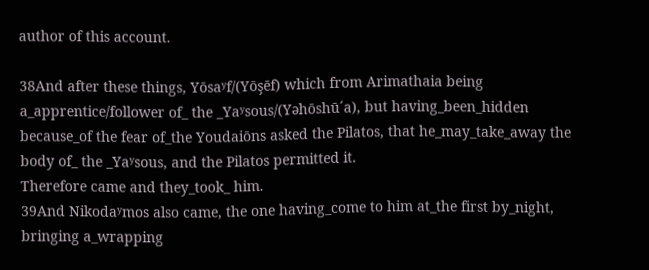author of this account.

38And after these things, Yōsaʸf/(Yōşēf) which from Arimathaia being a_apprentice/follower of_ the _Yaʸsous/(Yəhōshūˊa), but having_been_hidden because_of the fear of_the Youdaiōns asked the Pilatos, that he_may_take_away the body of_ the _Yaʸsous, and the Pilatos permitted it.
Therefore came and they_took_ him.
39And Nikodaʸmos also came, the one having_come to him at_the first by_night, bringing a_wrapping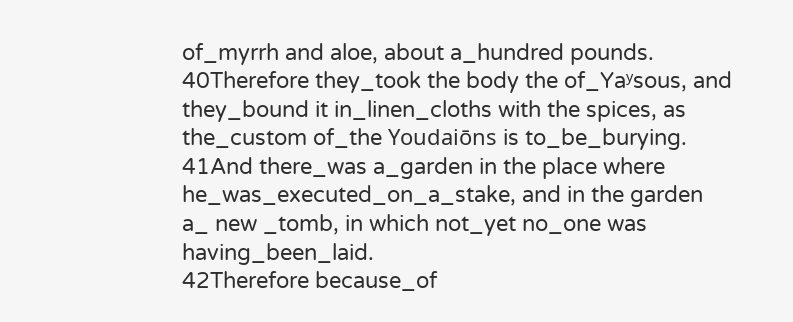of_myrrh and aloe, about a_hundred pounds.
40Therefore they_took the body the of_Yaʸsous, and they_bound it in_linen_cloths with the spices, as the_custom of_the Youdaiōns is to_be_burying.
41And there_was a_garden in the place where he_was_executed_on_a_stake, and in the garden a_ new _tomb, in which not_yet no_one was having_been_laid.
42Therefore because_of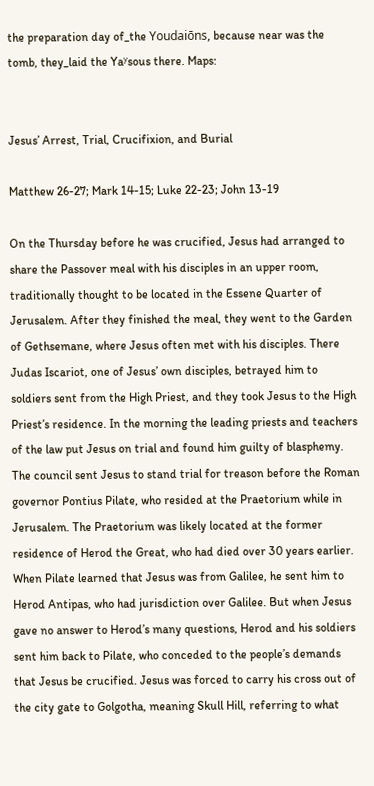the preparation day of_the Youdaiōns, because near was the tomb, they_laid the Yaʸsous there. Maps:


Jesus’ Arrest, Trial, Crucifixion, and Burial

Matthew 26-27; Mark 14-15; Luke 22-23; John 13-19

On the Thursday before he was crucified, Jesus had arranged to share the Passover meal with his disciples in an upper room, traditionally thought to be located in the Essene Quarter of Jerusalem. After they finished the meal, they went to the Garden of Gethsemane, where Jesus often met with his disciples. There Judas Iscariot, one of Jesus’ own disciples, betrayed him to soldiers sent from the High Priest, and they took Jesus to the High Priest’s residence. In the morning the leading priests and teachers of the law put Jesus on trial and found him guilty of blasphemy. The council sent Jesus to stand trial for treason before the Roman governor Pontius Pilate, who resided at the Praetorium while in Jerusalem. The Praetorium was likely located at the former residence of Herod the Great, who had died over 30 years earlier. When Pilate learned that Jesus was from Galilee, he sent him to Herod Antipas, who had jurisdiction over Galilee. But when Jesus gave no answer to Herod’s many questions, Herod and his soldiers sent him back to Pilate, who conceded to the people’s demands that Jesus be crucified. Jesus was forced to carry his cross out of the city gate to Golgotha, meaning Skull Hill, referring to what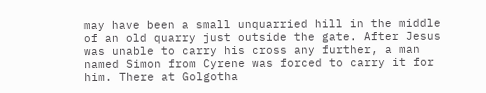may have been a small unquarried hill in the middle of an old quarry just outside the gate. After Jesus was unable to carry his cross any further, a man named Simon from Cyrene was forced to carry it for him. There at Golgotha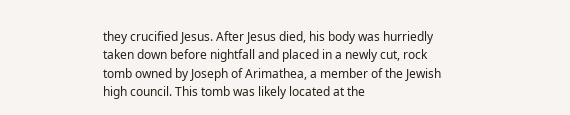they crucified Jesus. After Jesus died, his body was hurriedly taken down before nightfall and placed in a newly cut, rock tomb owned by Joseph of Arimathea, a member of the Jewish high council. This tomb was likely located at the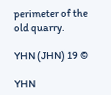perimeter of the old quarry.

YHN (JHN) 19 ©

YHN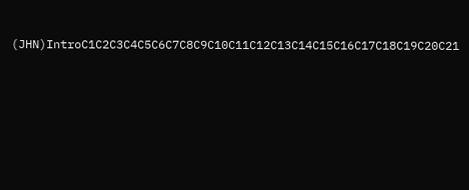(JHN)IntroC1C2C3C4C5C6C7C8C9C10C11C12C13C14C15C16C17C18C19C20C21